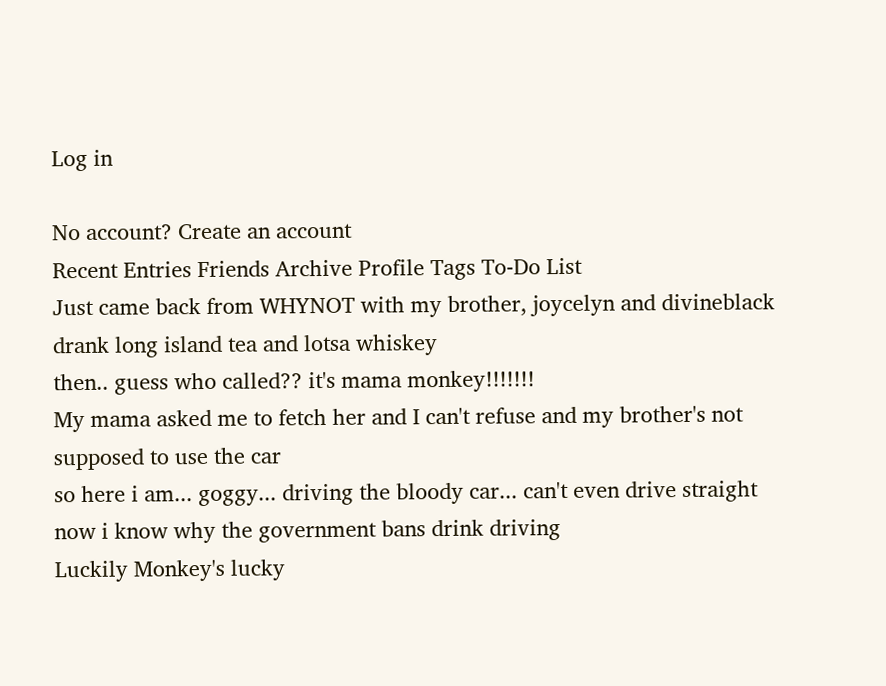Log in

No account? Create an account
Recent Entries Friends Archive Profile Tags To-Do List
Just came back from WHYNOT with my brother, joycelyn and divineblack
drank long island tea and lotsa whiskey
then.. guess who called?? it's mama monkey!!!!!!!
My mama asked me to fetch her and I can't refuse and my brother's not supposed to use the car
so here i am... goggy... driving the bloody car... can't even drive straight
now i know why the government bans drink driving
Luckily Monkey's lucky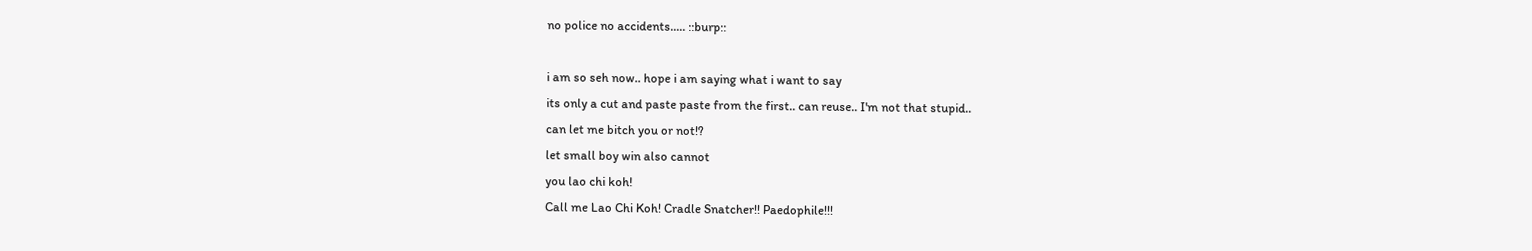no police no accidents..... ::burp::

i am so seh now.. hope i am saying what i want to say
its only a cut and paste paste from the first.. can reuse.. I'm not that stupid..
can let me bitch you or not!?
let small boy win also cannot
you lao chi koh!
Call me Lao Chi Koh! Cradle Snatcher!! Paedophile!!!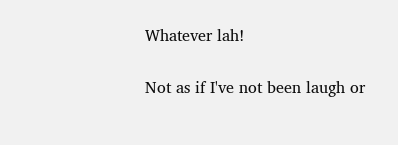Whatever lah!

Not as if I've not been laugh or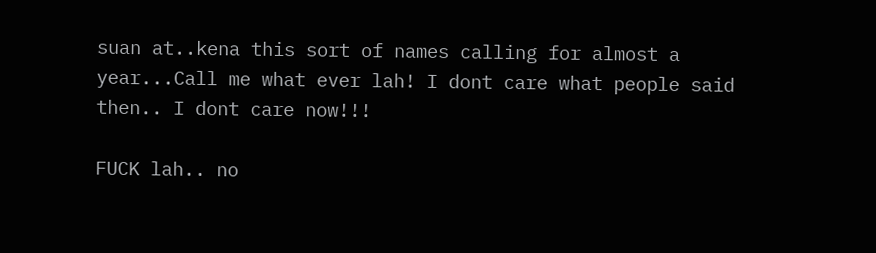suan at..kena this sort of names calling for almost a year...Call me what ever lah! I dont care what people said then.. I dont care now!!!

FUCK lah.. no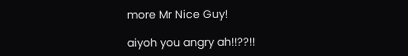more Mr Nice Guy!

aiyoh you angry ah!!??!!